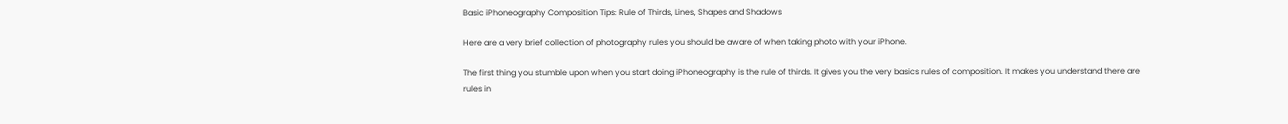Basic iPhoneography Composition Tips: Rule of Thirds, Lines, Shapes and Shadows

Here are a very brief collection of photography rules you should be aware of when taking photo with your iPhone.

The first thing you stumble upon when you start doing iPhoneography is the rule of thirds. It gives you the very basics rules of composition. It makes you understand there are rules in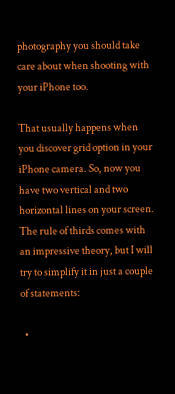photography you should take care about when shooting with your iPhone too.

That usually happens when you discover grid option in your iPhone camera. So, now you have two vertical and two horizontal lines on your screen. The rule of thirds comes with an impressive theory, but I will try to simplify it in just a couple of statements:

  •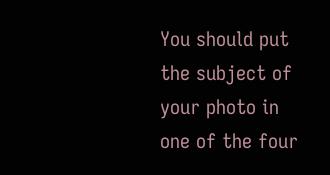You should put the subject of your photo in one of the four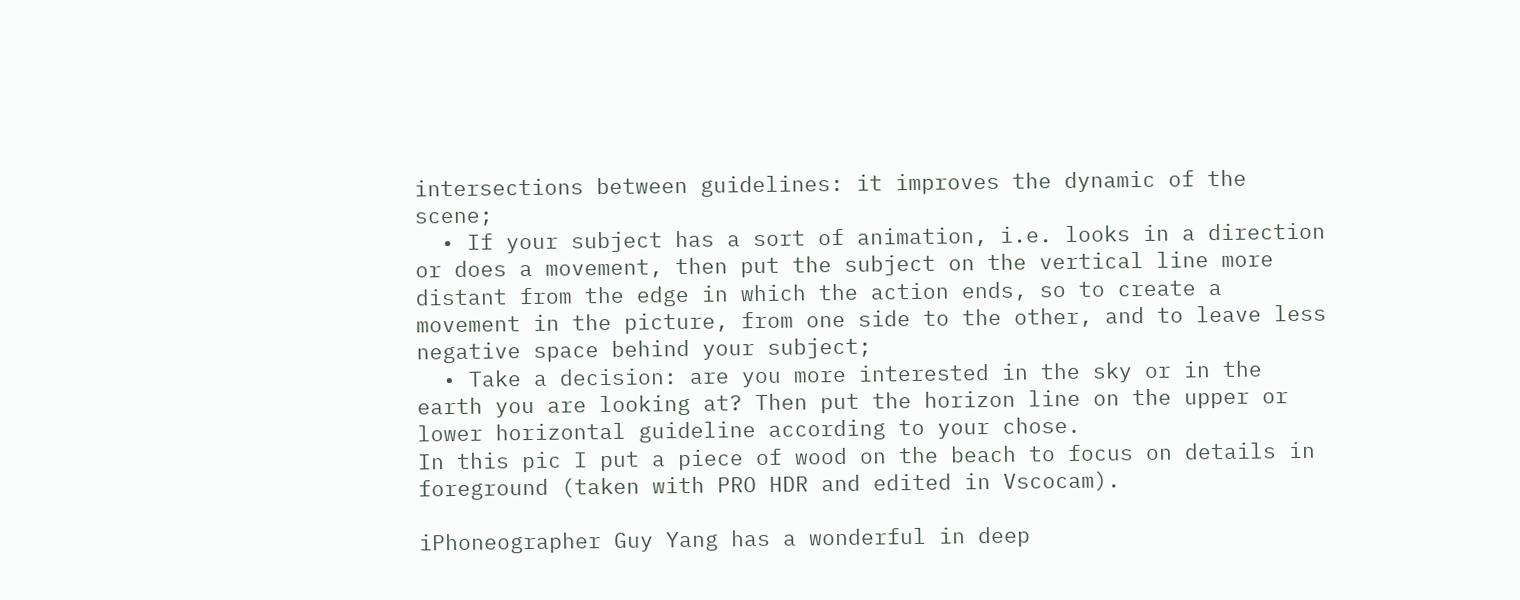intersections between guidelines: it improves the dynamic of the scene;
  • If your subject has a sort of animation, i.e. looks in a direction or does a movement, then put the subject on the vertical line more distant from the edge in which the action ends, so to create a movement in the picture, from one side to the other, and to leave less negative space behind your subject;
  • Take a decision: are you more interested in the sky or in the earth you are looking at? Then put the horizon line on the upper or lower horizontal guideline according to your chose.
In this pic I put a piece of wood on the beach to focus on details in foreground (taken with PRO HDR and edited in Vscocam).

iPhoneographer Guy Yang has a wonderful in deep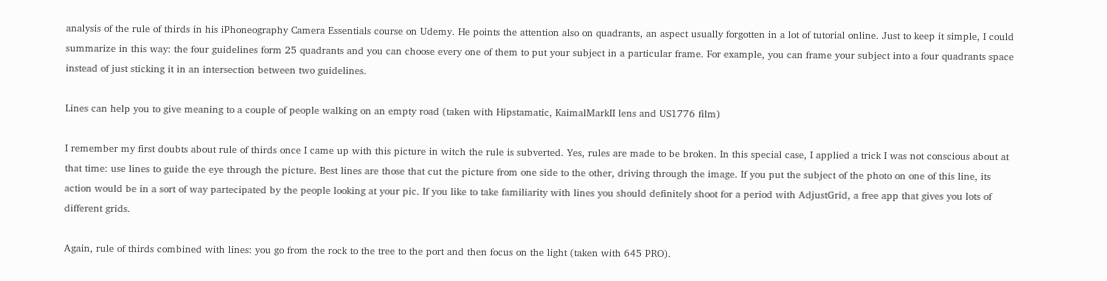analysis of the rule of thirds in his iPhoneography Camera Essentials course on Udemy. He points the attention also on quadrants, an aspect usually forgotten in a lot of tutorial online. Just to keep it simple, I could summarize in this way: the four guidelines form 25 quadrants and you can choose every one of them to put your subject in a particular frame. For example, you can frame your subject into a four quadrants space instead of just sticking it in an intersection between two guidelines.

Lines can help you to give meaning to a couple of people walking on an empty road (taken with Hipstamatic, KaimalMarkII lens and US1776 film)

I remember my first doubts about rule of thirds once I came up with this picture in witch the rule is subverted. Yes, rules are made to be broken. In this special case, I applied a trick I was not conscious about at that time: use lines to guide the eye through the picture. Best lines are those that cut the picture from one side to the other, driving through the image. If you put the subject of the photo on one of this line, its action would be in a sort of way partecipated by the people looking at your pic. If you like to take familiarity with lines you should definitely shoot for a period with AdjustGrid, a free app that gives you lots of different grids.

Again, rule of thirds combined with lines: you go from the rock to the tree to the port and then focus on the light (taken with 645 PRO).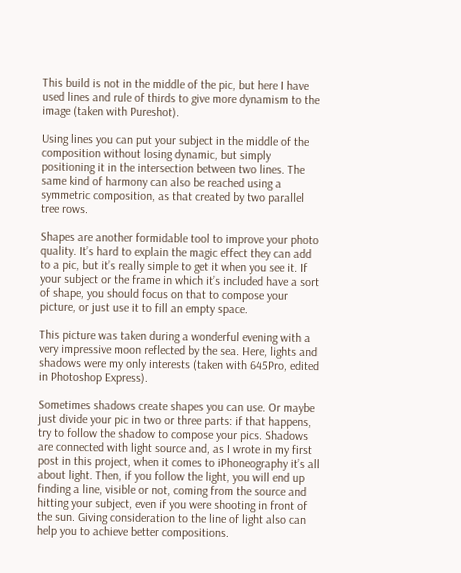This build is not in the middle of the pic, but here I have used lines and rule of thirds to give more dynamism to the image (taken with Pureshot).

Using lines you can put your subject in the middle of the composition without losing dynamic, but simply positioning it in the intersection between two lines. The same kind of harmony can also be reached using a symmetric composition, as that created by two parallel tree rows.

Shapes are another formidable tool to improve your photo quality. It’s hard to explain the magic effect they can add to a pic, but it’s really simple to get it when you see it. If your subject or the frame in which it’s included have a sort of shape, you should focus on that to compose your picture, or just use it to fill an empty space.

This picture was taken during a wonderful evening with a very impressive moon reflected by the sea. Here, lights and shadows were my only interests (taken with 645Pro, edited in Photoshop Express).

Sometimes shadows create shapes you can use. Or maybe just divide your pic in two or three parts: if that happens, try to follow the shadow to compose your pics. Shadows are connected with light source and, as I wrote in my first post in this project, when it comes to iPhoneography it’s all about light. Then, if you follow the light, you will end up finding a line, visible or not, coming from the source and hitting your subject, even if you were shooting in front of the sun. Giving consideration to the line of light also can help you to achieve better compositions.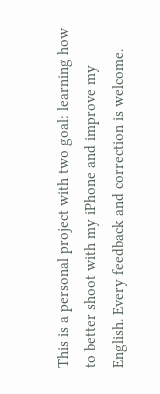This is a personal project with two goal: learning how to better shoot with my iPhone and improve my English. Every feedback and correction is welcome.